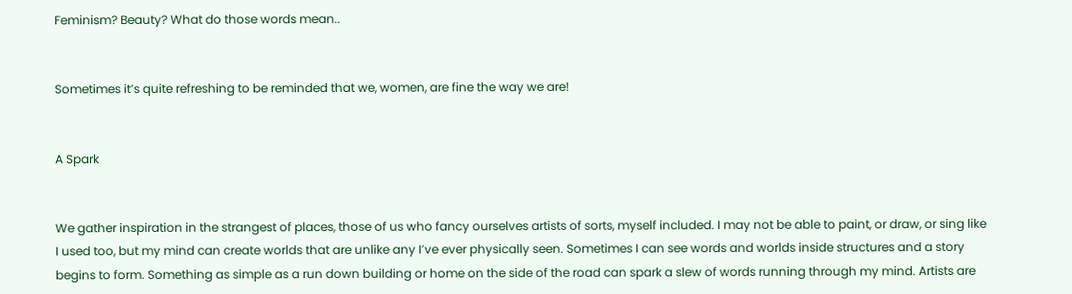Feminism? Beauty? What do those words mean..


Sometimes it’s quite refreshing to be reminded that we, women, are fine the way we are!


A Spark


We gather inspiration in the strangest of places, those of us who fancy ourselves artists of sorts, myself included. I may not be able to paint, or draw, or sing like I used too, but my mind can create worlds that are unlike any I’ve ever physically seen. Sometimes I can see words and worlds inside structures and a story begins to form. Something as simple as a run down building or home on the side of the road can spark a slew of words running through my mind. Artists are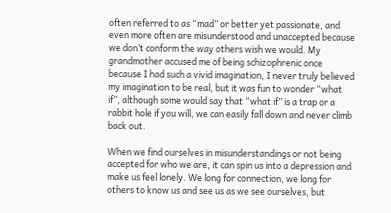often referred to as “mad” or better yet passionate, and even more often are misunderstood and unaccepted because we don’t conform the way others wish we would. My grandmother accused me of being schizophrenic once because I had such a vivid imagination, I never truly believed my imagination to be real, but it was fun to wonder “what if”, although some would say that “what if” is a trap or a rabbit hole if you will, we can easily fall down and never climb back out.

When we find ourselves in misunderstandings or not being accepted for who we are, it can spin us into a depression and make us feel lonely. We long for connection, we long for others to know us and see us as we see ourselves, but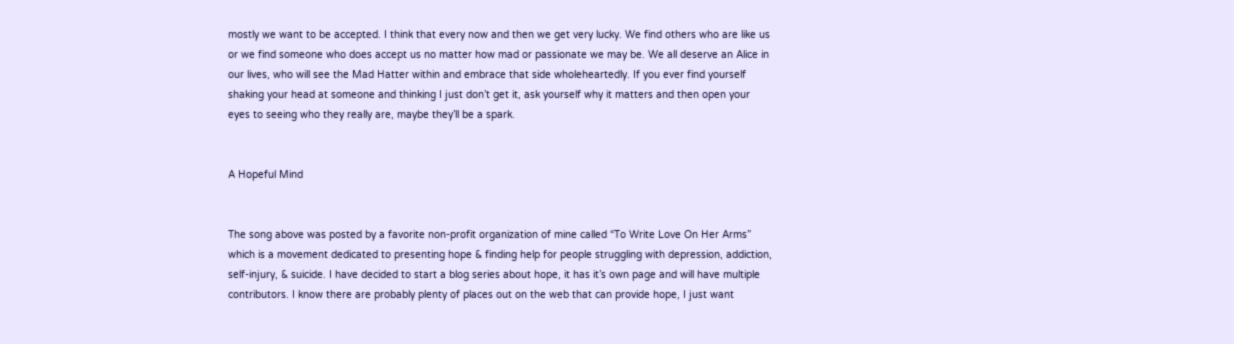mostly we want to be accepted. I think that every now and then we get very lucky. We find others who are like us or we find someone who does accept us no matter how mad or passionate we may be. We all deserve an Alice in our lives, who will see the Mad Hatter within and embrace that side wholeheartedly. If you ever find yourself shaking your head at someone and thinking I just don’t get it, ask yourself why it matters and then open your eyes to seeing who they really are, maybe they’ll be a spark.


A Hopeful Mind


The song above was posted by a favorite non-profit organization of mine called “To Write Love On Her Arms” which is a movement dedicated to presenting hope & finding help for people struggling with depression, addiction, self-injury, & suicide. I have decided to start a blog series about hope, it has it’s own page and will have multiple contributors. I know there are probably plenty of places out on the web that can provide hope, I just want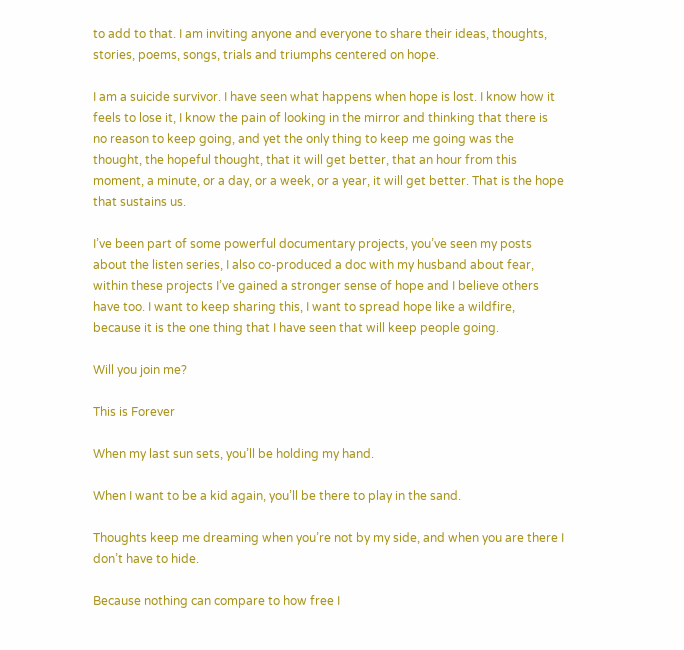to add to that. I am inviting anyone and everyone to share their ideas, thoughts, stories, poems, songs, trials and triumphs centered on hope.

I am a suicide survivor. I have seen what happens when hope is lost. I know how it feels to lose it, I know the pain of looking in the mirror and thinking that there is no reason to keep going, and yet the only thing to keep me going was the thought, the hopeful thought, that it will get better, that an hour from this moment, a minute, or a day, or a week, or a year, it will get better. That is the hope that sustains us.

I’ve been part of some powerful documentary projects, you’ve seen my posts about the listen series, I also co-produced a doc with my husband about fear, within these projects I’ve gained a stronger sense of hope and I believe others have too. I want to keep sharing this, I want to spread hope like a wildfire, because it is the one thing that I have seen that will keep people going.

Will you join me?

This is Forever

When my last sun sets, you’ll be holding my hand.

When I want to be a kid again, you’ll be there to play in the sand.

Thoughts keep me dreaming when you’re not by my side, and when you are there I don’t have to hide.

Because nothing can compare to how free I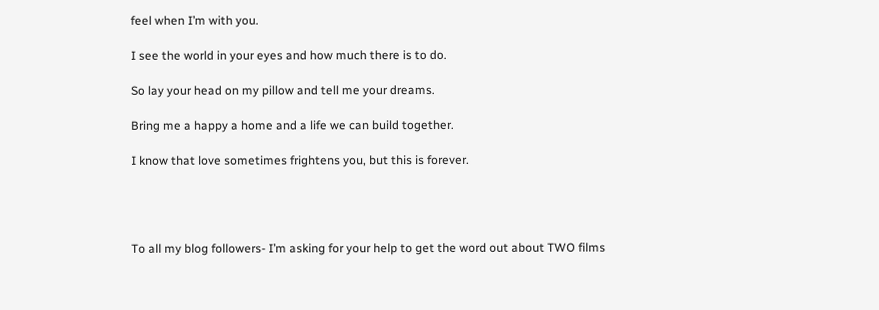feel when I’m with you.

I see the world in your eyes and how much there is to do.

So lay your head on my pillow and tell me your dreams.

Bring me a happy a home and a life we can build together.

I know that love sometimes frightens you, but this is forever.




To all my blog followers- I’m asking for your help to get the word out about TWO films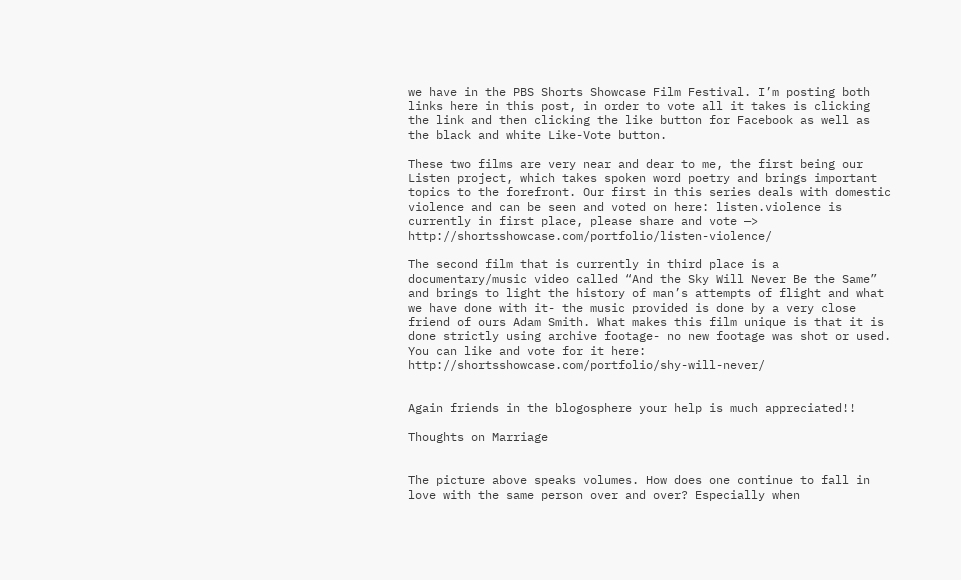we have in the PBS Shorts Showcase Film Festival. I’m posting both links here in this post, in order to vote all it takes is clicking the link and then clicking the like button for Facebook as well as the black and white Like-Vote button.

These two films are very near and dear to me, the first being our Listen project, which takes spoken word poetry and brings important topics to the forefront. Our first in this series deals with domestic violence and can be seen and voted on here: listen.violence is currently in first place, please share and vote —> http://shortsshowcase.com/portfolio/listen-violence/

The second film that is currently in third place is a documentary/music video called “And the Sky Will Never Be the Same” and brings to light the history of man’s attempts of flight and what we have done with it- the music provided is done by a very close friend of ours Adam Smith. What makes this film unique is that it is done strictly using archive footage- no new footage was shot or used. You can like and vote for it here: http://shortsshowcase.com/portfolio/shy-will-never/


Again friends in the blogosphere your help is much appreciated!!

Thoughts on Marriage


The picture above speaks volumes. How does one continue to fall in love with the same person over and over? Especially when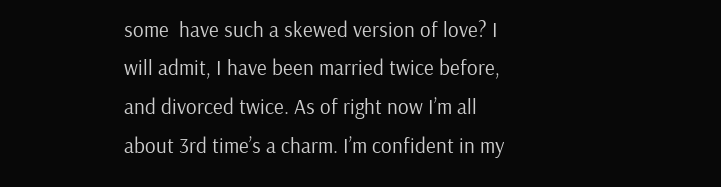some  have such a skewed version of love? I will admit, I have been married twice before, and divorced twice. As of right now I’m all about 3rd time’s a charm. I’m confident in my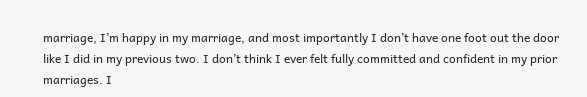marriage, I’m happy in my marriage, and most importantly I don’t have one foot out the door like I did in my previous two. I don’t think I ever felt fully committed and confident in my prior marriages. I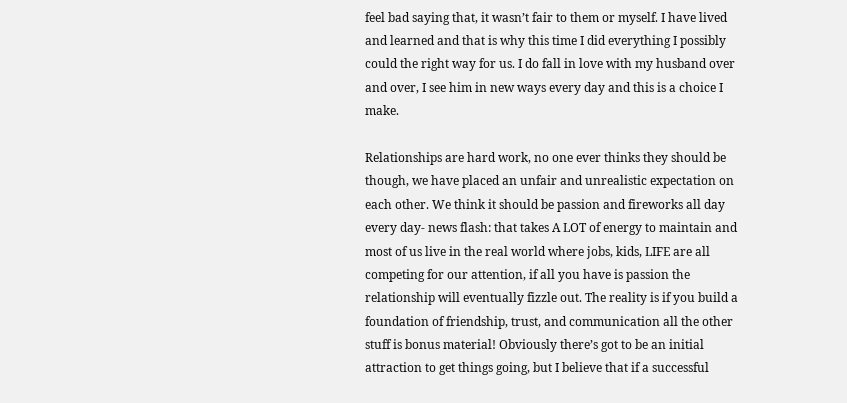feel bad saying that, it wasn’t fair to them or myself. I have lived and learned and that is why this time I did everything I possibly could the right way for us. I do fall in love with my husband over and over, I see him in new ways every day and this is a choice I make.

Relationships are hard work, no one ever thinks they should be though, we have placed an unfair and unrealistic expectation on each other. We think it should be passion and fireworks all day every day- news flash: that takes A LOT of energy to maintain and most of us live in the real world where jobs, kids, LIFE are all competing for our attention, if all you have is passion the relationship will eventually fizzle out. The reality is if you build a foundation of friendship, trust, and communication all the other stuff is bonus material! Obviously there’s got to be an initial attraction to get things going, but I believe that if a successful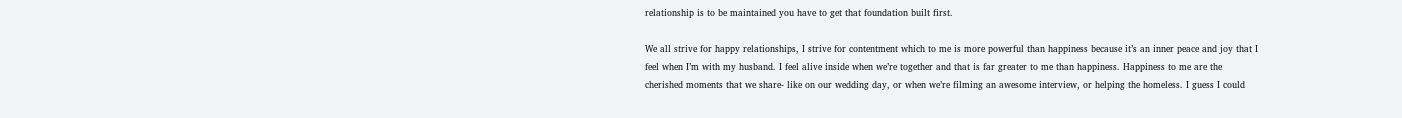relationship is to be maintained you have to get that foundation built first.

We all strive for happy relationships, I strive for contentment which to me is more powerful than happiness because it’s an inner peace and joy that I feel when I’m with my husband. I feel alive inside when we’re together and that is far greater to me than happiness. Happiness to me are the cherished moments that we share- like on our wedding day, or when we’re filming an awesome interview, or helping the homeless. I guess I could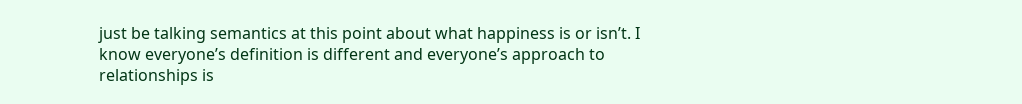just be talking semantics at this point about what happiness is or isn’t. I know everyone’s definition is different and everyone’s approach to relationships is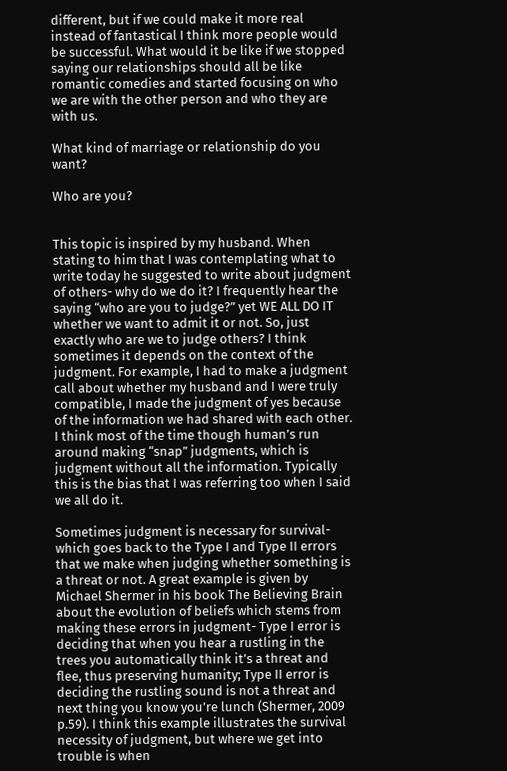different, but if we could make it more real instead of fantastical I think more people would be successful. What would it be like if we stopped saying our relationships should all be like romantic comedies and started focusing on who we are with the other person and who they are with us.

What kind of marriage or relationship do you want?

Who are you?


This topic is inspired by my husband. When stating to him that I was contemplating what to write today he suggested to write about judgment of others- why do we do it? I frequently hear the saying “who are you to judge?” yet WE ALL DO IT whether we want to admit it or not. So, just exactly who are we to judge others? I think sometimes it depends on the context of the judgment. For example, I had to make a judgment call about whether my husband and I were truly compatible, I made the judgment of yes because of the information we had shared with each other. I think most of the time though human’s run around making “snap” judgments, which is judgment without all the information. Typically this is the bias that I was referring too when I said we all do it.

Sometimes judgment is necessary for survival- which goes back to the Type I and Type II errors that we make when judging whether something is a threat or not. A great example is given by Michael Shermer in his book The Believing Brain about the evolution of beliefs which stems from making these errors in judgment- Type I error is deciding that when you hear a rustling in the trees you automatically think it’s a threat and flee, thus preserving humanity; Type II error is deciding the rustling sound is not a threat and next thing you know you’re lunch (Shermer, 2009 p.59). I think this example illustrates the survival necessity of judgment, but where we get into trouble is when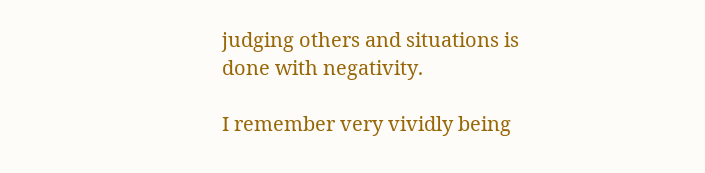judging others and situations is done with negativity.

I remember very vividly being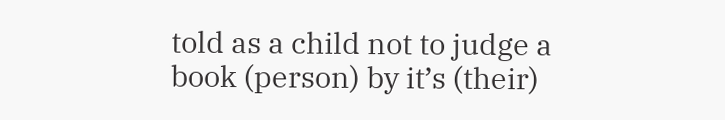told as a child not to judge a book (person) by it’s (their)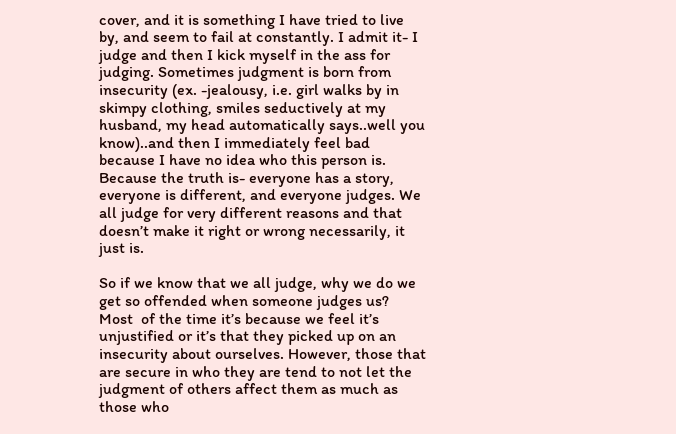cover, and it is something I have tried to live by, and seem to fail at constantly. I admit it- I judge and then I kick myself in the ass for judging. Sometimes judgment is born from insecurity (ex. -jealousy, i.e. girl walks by in skimpy clothing, smiles seductively at my husband, my head automatically says..well you know)..and then I immediately feel bad because I have no idea who this person is. Because the truth is- everyone has a story, everyone is different, and everyone judges. We all judge for very different reasons and that doesn’t make it right or wrong necessarily, it just is.

So if we know that we all judge, why we do we get so offended when someone judges us? Most  of the time it’s because we feel it’s unjustified or it’s that they picked up on an insecurity about ourselves. However, those that are secure in who they are tend to not let the judgment of others affect them as much as those who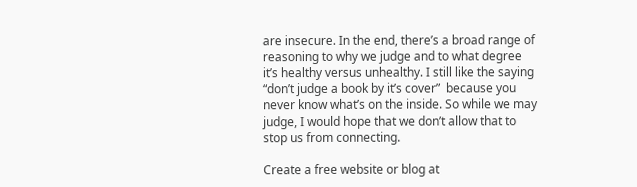are insecure. In the end, there’s a broad range of reasoning to why we judge and to what degree it’s healthy versus unhealthy. I still like the saying “don’t judge a book by it’s cover”  because you never know what’s on the inside. So while we may judge, I would hope that we don’t allow that to stop us from connecting.

Create a free website or blog at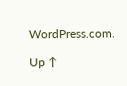WordPress.com.

Up ↑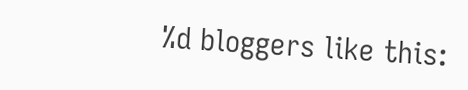%d bloggers like this: